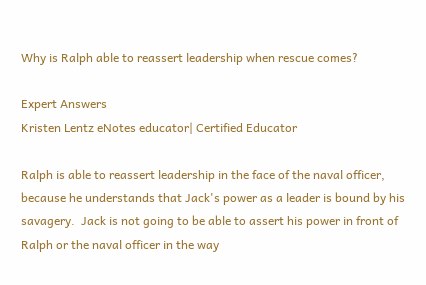Why is Ralph able to reassert leadership when rescue comes?

Expert Answers
Kristen Lentz eNotes educator| Certified Educator

Ralph is able to reassert leadership in the face of the naval officer, because he understands that Jack's power as a leader is bound by his savagery.  Jack is not going to be able to assert his power in front of Ralph or the naval officer in the way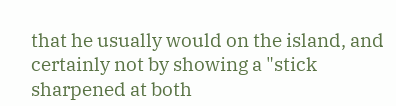that he usually would on the island, and certainly not by showing a "stick sharpened at both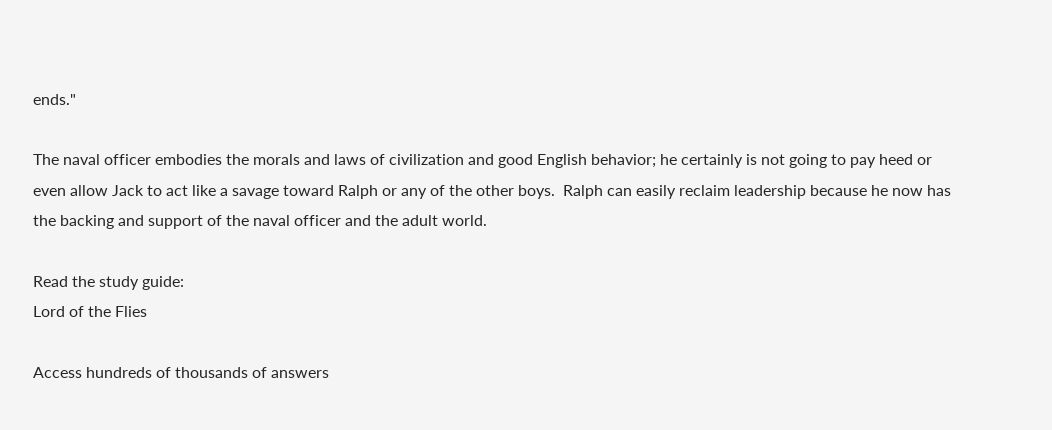ends."

The naval officer embodies the morals and laws of civilization and good English behavior; he certainly is not going to pay heed or even allow Jack to act like a savage toward Ralph or any of the other boys.  Ralph can easily reclaim leadership because he now has the backing and support of the naval officer and the adult world.

Read the study guide:
Lord of the Flies

Access hundreds of thousands of answers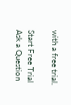with a free trial.

Start Free Trial
Ask a Question